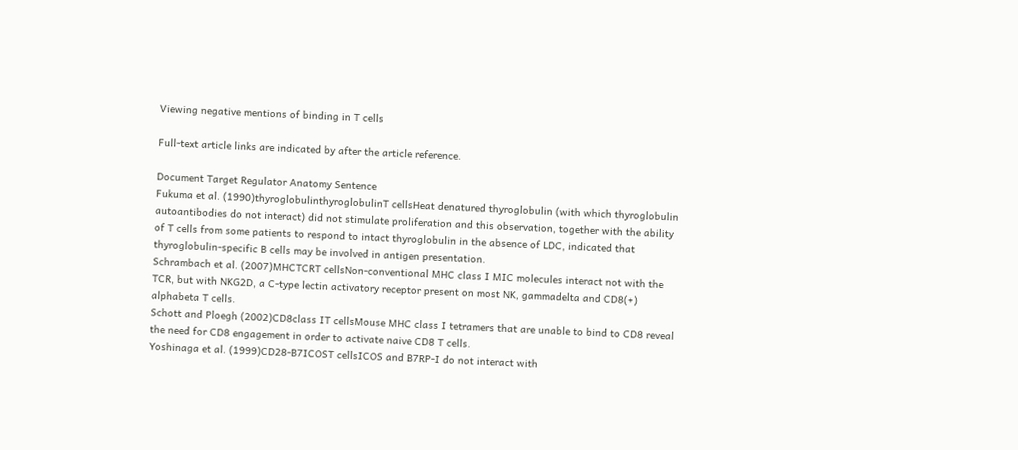Viewing negative mentions of binding in T cells

Full-text article links are indicated by after the article reference.

Document Target Regulator Anatomy Sentence
Fukuma et al. (1990)thyroglobulinthyroglobulinT cellsHeat denatured thyroglobulin (with which thyroglobulin autoantibodies do not interact) did not stimulate proliferation and this observation, together with the ability of T cells from some patients to respond to intact thyroglobulin in the absence of LDC, indicated that thyroglobulin-specific B cells may be involved in antigen presentation.
Schrambach et al. (2007)MHCTCRT cellsNon-conventional MHC class I MIC molecules interact not with the TCR, but with NKG2D, a C-type lectin activatory receptor present on most NK, gammadelta and CD8(+) alphabeta T cells.
Schott and Ploegh (2002)CD8class IT cellsMouse MHC class I tetramers that are unable to bind to CD8 reveal the need for CD8 engagement in order to activate naive CD8 T cells.
Yoshinaga et al. (1999)CD28-B7ICOST cellsICOS and B7RP-I do not interact with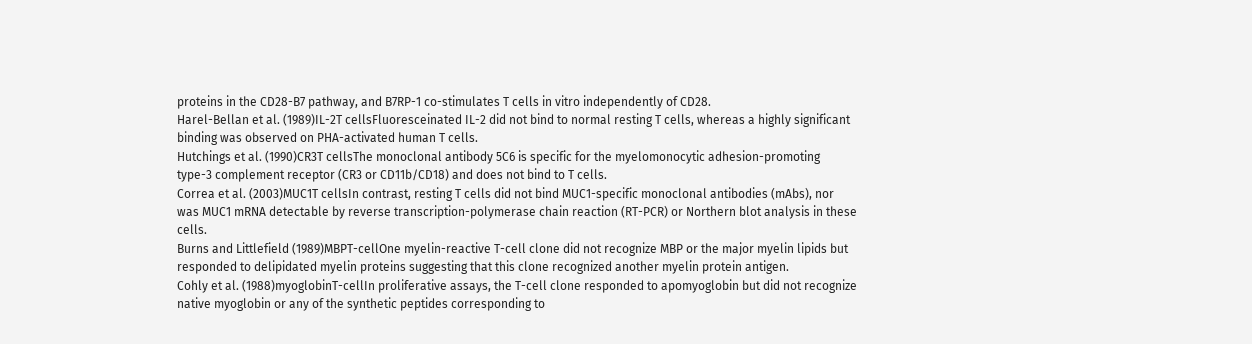proteins in the CD28-B7 pathway, and B7RP-1 co-stimulates T cells in vitro independently of CD28.
Harel-Bellan et al. (1989)IL-2T cellsFluoresceinated IL-2 did not bind to normal resting T cells, whereas a highly significant binding was observed on PHA-activated human T cells.
Hutchings et al. (1990)CR3T cellsThe monoclonal antibody 5C6 is specific for the myelomonocytic adhesion-promoting type-3 complement receptor (CR3 or CD11b/CD18) and does not bind to T cells.
Correa et al. (2003)MUC1T cellsIn contrast, resting T cells did not bind MUC1-specific monoclonal antibodies (mAbs), nor was MUC1 mRNA detectable by reverse transcription-polymerase chain reaction (RT-PCR) or Northern blot analysis in these cells.
Burns and Littlefield (1989)MBPT-cellOne myelin-reactive T-cell clone did not recognize MBP or the major myelin lipids but responded to delipidated myelin proteins suggesting that this clone recognized another myelin protein antigen.
Cohly et al. (1988)myoglobinT-cellIn proliferative assays, the T-cell clone responded to apomyoglobin but did not recognize native myoglobin or any of the synthetic peptides corresponding to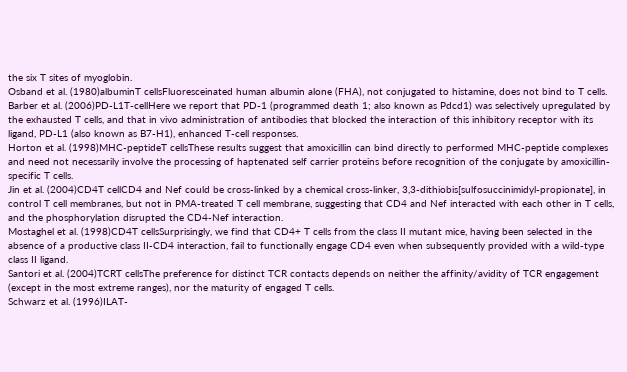the six T sites of myoglobin.
Osband et al. (1980)albuminT cellsFluoresceinated human albumin alone (FHA), not conjugated to histamine, does not bind to T cells.
Barber et al. (2006)PD-L1T-cellHere we report that PD-1 (programmed death 1; also known as Pdcd1) was selectively upregulated by the exhausted T cells, and that in vivo administration of antibodies that blocked the interaction of this inhibitory receptor with its ligand, PD-L1 (also known as B7-H1), enhanced T-cell responses.
Horton et al. (1998)MHC-peptideT cellsThese results suggest that amoxicillin can bind directly to performed MHC-peptide complexes and need not necessarily involve the processing of haptenated self carrier proteins before recognition of the conjugate by amoxicillin-specific T cells.
Jin et al. (2004)CD4T cellCD4 and Nef could be cross-linked by a chemical cross-linker, 3,3-dithiobis[sulfosuccinimidyl-propionate], in control T cell membranes, but not in PMA-treated T cell membrane, suggesting that CD4 and Nef interacted with each other in T cells, and the phosphorylation disrupted the CD4-Nef interaction.
Mostaghel et al. (1998)CD4T cellsSurprisingly, we find that CD4+ T cells from the class II mutant mice, having been selected in the absence of a productive class II-CD4 interaction, fail to functionally engage CD4 even when subsequently provided with a wild-type class II ligand.
Santori et al. (2004)TCRT cellsThe preference for distinct TCR contacts depends on neither the affinity/avidity of TCR engagement (except in the most extreme ranges), nor the maturity of engaged T cells.
Schwarz et al. (1996)ILAT-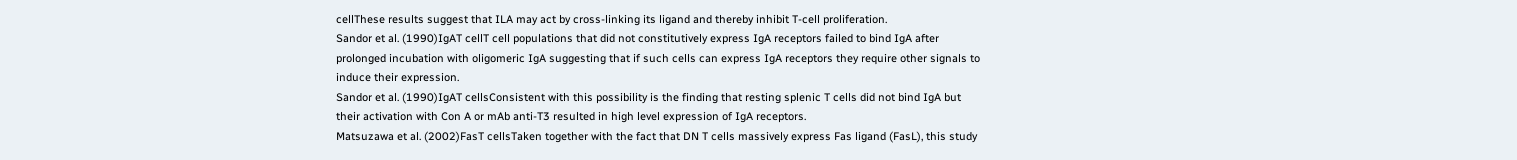cellThese results suggest that ILA may act by cross-linking its ligand and thereby inhibit T-cell proliferation.
Sandor et al. (1990)IgAT cellT cell populations that did not constitutively express IgA receptors failed to bind IgA after prolonged incubation with oligomeric IgA suggesting that if such cells can express IgA receptors they require other signals to induce their expression.
Sandor et al. (1990)IgAT cellsConsistent with this possibility is the finding that resting splenic T cells did not bind IgA but their activation with Con A or mAb anti-T3 resulted in high level expression of IgA receptors.
Matsuzawa et al. (2002)FasT cellsTaken together with the fact that DN T cells massively express Fas ligand (FasL), this study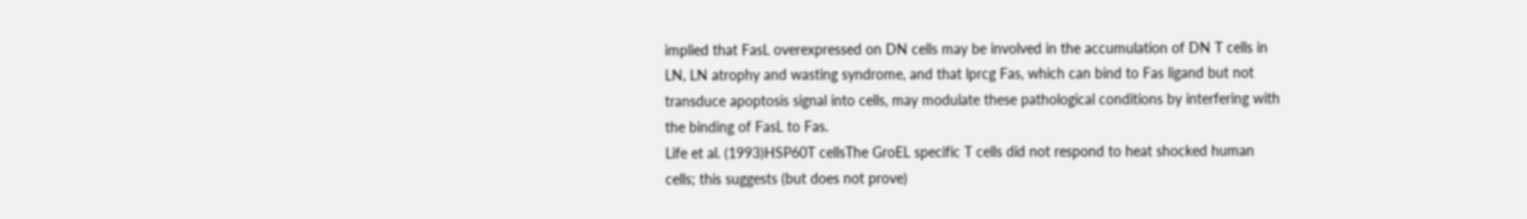implied that FasL overexpressed on DN cells may be involved in the accumulation of DN T cells in LN, LN atrophy and wasting syndrome, and that lprcg Fas, which can bind to Fas ligand but not transduce apoptosis signal into cells, may modulate these pathological conditions by interfering with the binding of FasL to Fas.
Life et al. (1993)HSP60T cellsThe GroEL specific T cells did not respond to heat shocked human cells; this suggests (but does not prove)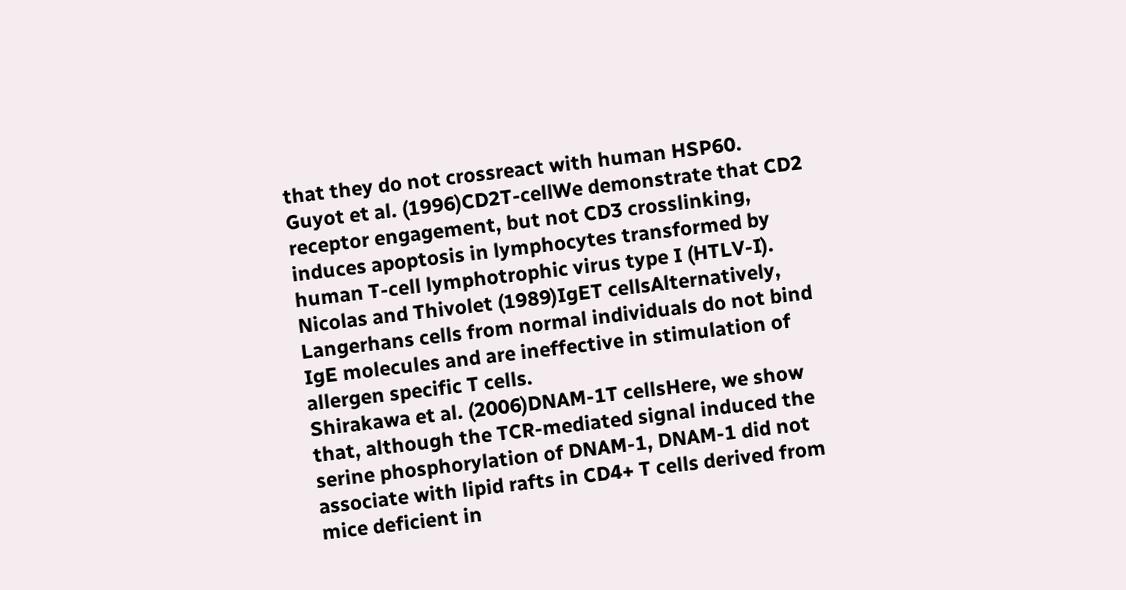that they do not crossreact with human HSP60.
Guyot et al. (1996)CD2T-cellWe demonstrate that CD2 receptor engagement, but not CD3 crosslinking, induces apoptosis in lymphocytes transformed by human T-cell lymphotrophic virus type I (HTLV-I).
Nicolas and Thivolet (1989)IgET cellsAlternatively, Langerhans cells from normal individuals do not bind IgE molecules and are ineffective in stimulation of allergen specific T cells.
Shirakawa et al. (2006)DNAM-1T cellsHere, we show that, although the TCR-mediated signal induced the serine phosphorylation of DNAM-1, DNAM-1 did not associate with lipid rafts in CD4+ T cells derived from mice deficient in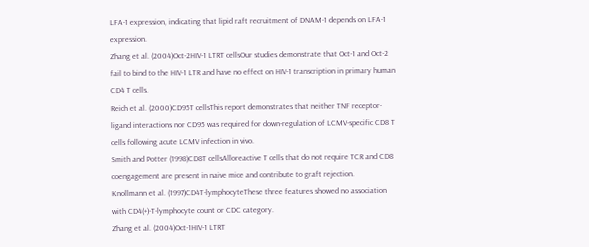LFA-1 expression, indicating that lipid raft recruitment of DNAM-1 depends on LFA-1 expression.
Zhang et al. (2004)Oct-2HIV-1 LTRT cellsOur studies demonstrate that Oct-1 and Oct-2 fail to bind to the HIV-1 LTR and have no effect on HIV-1 transcription in primary human CD4 T cells.
Reich et al. (2000)CD95T cellsThis report demonstrates that neither TNF receptor-ligand interactions nor CD95 was required for down-regulation of LCMV-specific CD8 T cells following acute LCMV infection in vivo.
Smith and Potter (1998)CD8T cellsAlloreactive T cells that do not require TCR and CD8 coengagement are present in naive mice and contribute to graft rejection.
Knollmann et al. (1997)CD4T-lymphocyteThese three features showed no association with CD4(+)-T-lymphocyte count or CDC category.
Zhang et al. (2004)Oct-1HIV-1 LTRT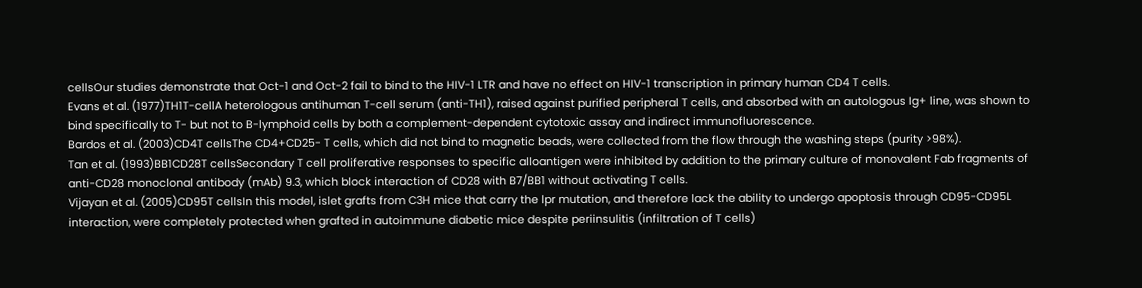cellsOur studies demonstrate that Oct-1 and Oct-2 fail to bind to the HIV-1 LTR and have no effect on HIV-1 transcription in primary human CD4 T cells.
Evans et al. (1977)TH1T-cellA heterologous antihuman T-cell serum (anti-TH1), raised against purified peripheral T cells, and absorbed with an autologous Ig+ line, was shown to bind specifically to T- but not to B-lymphoid cells by both a complement-dependent cytotoxic assay and indirect immunofluorescence.
Bardos et al. (2003)CD4T cellsThe CD4+CD25- T cells, which did not bind to magnetic beads, were collected from the flow through the washing steps (purity >98%).
Tan et al. (1993)BB1CD28T cellsSecondary T cell proliferative responses to specific alloantigen were inhibited by addition to the primary culture of monovalent Fab fragments of anti-CD28 monoclonal antibody (mAb) 9.3, which block interaction of CD28 with B7/BB1 without activating T cells.
Vijayan et al. (2005)CD95T cellsIn this model, islet grafts from C3H mice that carry the lpr mutation, and therefore lack the ability to undergo apoptosis through CD95-CD95L interaction, were completely protected when grafted in autoimmune diabetic mice despite periinsulitis (infiltration of T cells)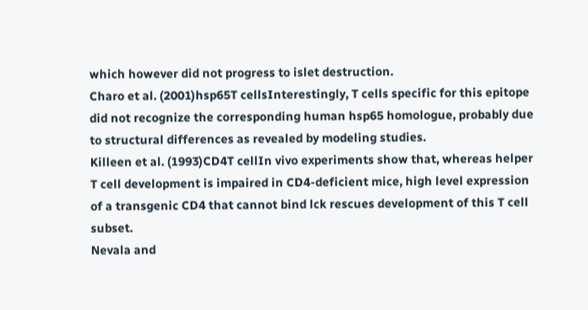which however did not progress to islet destruction.
Charo et al. (2001)hsp65T cellsInterestingly, T cells specific for this epitope did not recognize the corresponding human hsp65 homologue, probably due to structural differences as revealed by modeling studies.
Killeen et al. (1993)CD4T cellIn vivo experiments show that, whereas helper T cell development is impaired in CD4-deficient mice, high level expression of a transgenic CD4 that cannot bind lck rescues development of this T cell subset.
Nevala and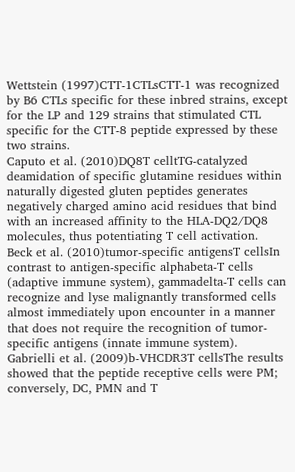Wettstein (1997)CTT-1CTLsCTT-1 was recognized by B6 CTLs specific for these inbred strains, except for the LP and 129 strains that stimulated CTL specific for the CTT-8 peptide expressed by these two strains.
Caputo et al. (2010)DQ8T celltTG-catalyzed deamidation of specific glutamine residues within naturally digested gluten peptides generates negatively charged amino acid residues that bind with an increased affinity to the HLA-DQ2/DQ8 molecules, thus potentiating T cell activation.
Beck et al. (2010)tumor-specific antigensT cellsIn contrast to antigen-specific alphabeta-T cells (adaptive immune system), gammadelta-T cells can recognize and lyse malignantly transformed cells almost immediately upon encounter in a manner that does not require the recognition of tumor-specific antigens (innate immune system).
Gabrielli et al. (2009)b-VHCDR3T cellsThe results showed that the peptide receptive cells were PM; conversely, DC, PMN and T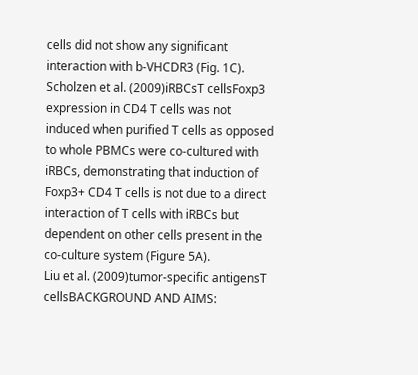cells did not show any significant interaction with b-VHCDR3 (Fig. 1C).
Scholzen et al. (2009)iRBCsT cellsFoxp3 expression in CD4 T cells was not induced when purified T cells as opposed to whole PBMCs were co-cultured with iRBCs, demonstrating that induction of Foxp3+ CD4 T cells is not due to a direct interaction of T cells with iRBCs but dependent on other cells present in the co-culture system (Figure 5A).
Liu et al. (2009)tumor-specific antigensT cellsBACKGROUND AND AIMS: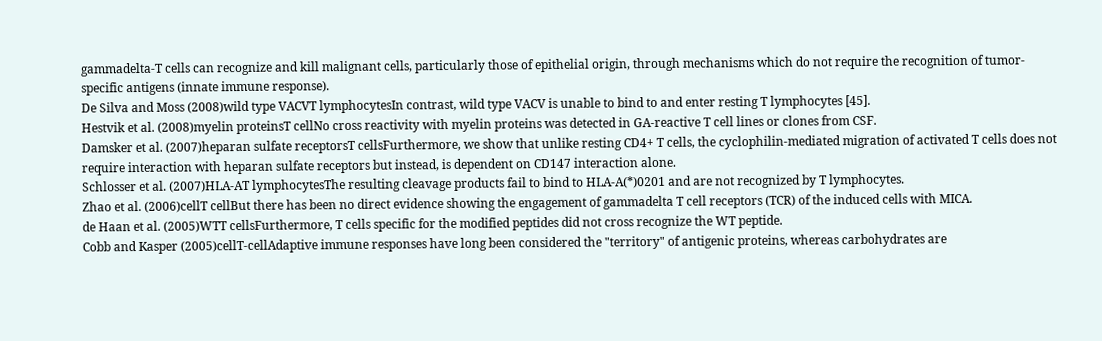gammadelta-T cells can recognize and kill malignant cells, particularly those of epithelial origin, through mechanisms which do not require the recognition of tumor-specific antigens (innate immune response).
De Silva and Moss (2008)wild type VACVT lymphocytesIn contrast, wild type VACV is unable to bind to and enter resting T lymphocytes [45].
Hestvik et al. (2008)myelin proteinsT cellNo cross reactivity with myelin proteins was detected in GA-reactive T cell lines or clones from CSF.
Damsker et al. (2007)heparan sulfate receptorsT cellsFurthermore, we show that unlike resting CD4+ T cells, the cyclophilin-mediated migration of activated T cells does not require interaction with heparan sulfate receptors but instead, is dependent on CD147 interaction alone.
Schlosser et al. (2007)HLA-AT lymphocytesThe resulting cleavage products fail to bind to HLA-A(*)0201 and are not recognized by T lymphocytes.
Zhao et al. (2006)cellT cellBut there has been no direct evidence showing the engagement of gammadelta T cell receptors (TCR) of the induced cells with MICA.
de Haan et al. (2005)WTT cellsFurthermore, T cells specific for the modified peptides did not cross recognize the WT peptide.
Cobb and Kasper (2005)cellT-cellAdaptive immune responses have long been considered the "territory" of antigenic proteins, whereas carbohydrates are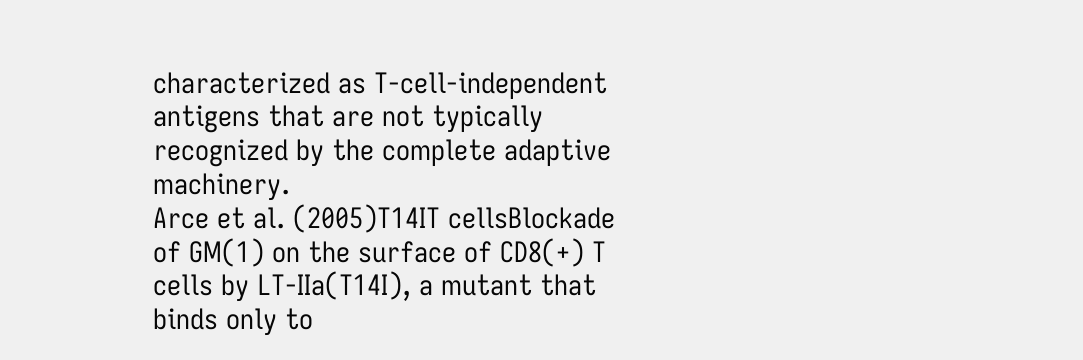characterized as T-cell-independent antigens that are not typically recognized by the complete adaptive machinery.
Arce et al. (2005)T14IT cellsBlockade of GM(1) on the surface of CD8(+) T cells by LT-IIa(T14I), a mutant that binds only to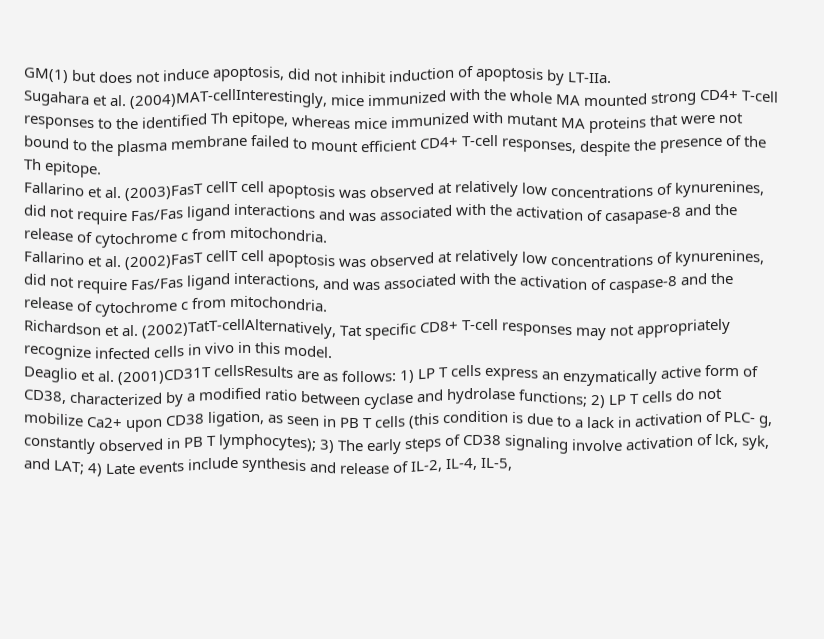GM(1) but does not induce apoptosis, did not inhibit induction of apoptosis by LT-IIa.
Sugahara et al. (2004)MAT-cellInterestingly, mice immunized with the whole MA mounted strong CD4+ T-cell responses to the identified Th epitope, whereas mice immunized with mutant MA proteins that were not bound to the plasma membrane failed to mount efficient CD4+ T-cell responses, despite the presence of the Th epitope.
Fallarino et al. (2003)FasT cellT cell apoptosis was observed at relatively low concentrations of kynurenines, did not require Fas/Fas ligand interactions and was associated with the activation of casapase-8 and the release of cytochrome c from mitochondria.
Fallarino et al. (2002)FasT cellT cell apoptosis was observed at relatively low concentrations of kynurenines, did not require Fas/Fas ligand interactions, and was associated with the activation of caspase-8 and the release of cytochrome c from mitochondria.
Richardson et al. (2002)TatT-cellAlternatively, Tat specific CD8+ T-cell responses may not appropriately recognize infected cells in vivo in this model.
Deaglio et al. (2001)CD31T cellsResults are as follows: 1) LP T cells express an enzymatically active form of CD38, characterized by a modified ratio between cyclase and hydrolase functions; 2) LP T cells do not mobilize Ca2+ upon CD38 ligation, as seen in PB T cells (this condition is due to a lack in activation of PLC- g, constantly observed in PB T lymphocytes); 3) The early steps of CD38 signaling involve activation of lck, syk, and LAT; 4) Late events include synthesis and release of IL-2, IL-4, IL-5,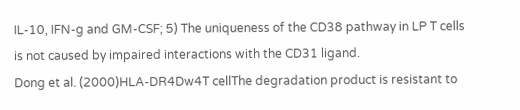IL-10, IFN-g and GM-CSF; 5) The uniqueness of the CD38 pathway in LP T cells is not caused by impaired interactions with the CD31 ligand.
Dong et al. (2000)HLA-DR4Dw4T cellThe degradation product is resistant to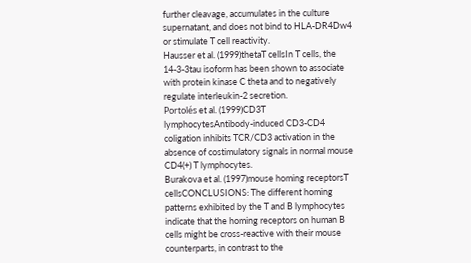further cleavage, accumulates in the culture supernatant, and does not bind to HLA-DR4Dw4 or stimulate T cell reactivity.
Hausser et al. (1999)thetaT cellsIn T cells, the 14-3-3tau isoform has been shown to associate with protein kinase C theta and to negatively regulate interleukin-2 secretion.
Portolés et al. (1999)CD3T lymphocytesAntibody-induced CD3-CD4 coligation inhibits TCR/CD3 activation in the absence of costimulatory signals in normal mouse CD4(+) T lymphocytes.
Burakova et al. (1997)mouse homing receptorsT cellsCONCLUSIONS: The different homing patterns exhibited by the T and B lymphocytes indicate that the homing receptors on human B cells might be cross-reactive with their mouse counterparts, in contrast to the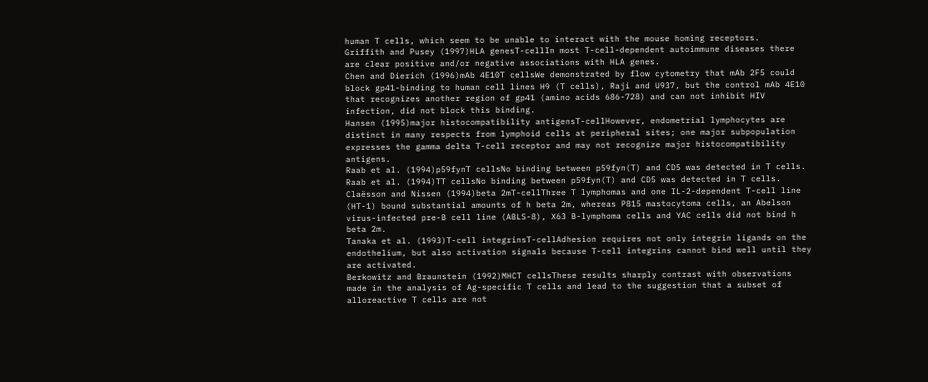human T cells, which seem to be unable to interact with the mouse homing receptors.
Griffith and Pusey (1997)HLA genesT-cellIn most T-cell-dependent autoimmune diseases there are clear positive and/or negative associations with HLA genes.
Chen and Dierich (1996)mAb 4E10T cellsWe demonstrated by flow cytometry that mAb 2F5 could block gp41-binding to human cell lines H9 (T cells), Raji and U937, but the control mAb 4E10 that recognizes another region of gp41 (amino acids 686-728) and can not inhibit HIV infection, did not block this binding.
Hansen (1995)major histocompatibility antigensT-cellHowever, endometrial lymphocytes are distinct in many respects from lymphoid cells at peripheral sites; one major subpopulation expresses the gamma delta T-cell receptor and may not recognize major histocompatibility antigens.
Raab et al. (1994)p59fynT cellsNo binding between p59fyn(T) and CD5 was detected in T cells.
Raab et al. (1994)TT cellsNo binding between p59fyn(T) and CD5 was detected in T cells.
Claësson and Nissen (1994)beta 2mT-cellThree T lymphomas and one IL-2-dependent T-cell line (HT-1) bound substantial amounts of h beta 2m, whereas P815 mastocytoma cells, an Abelson virus-infected pre-B cell line (ABLS-8), X63 B-lymphoma cells and YAC cells did not bind h beta 2m.
Tanaka et al. (1993)T-cell integrinsT-cellAdhesion requires not only integrin ligands on the endothelium, but also activation signals because T-cell integrins cannot bind well until they are activated.
Berkowitz and Braunstein (1992)MHCT cellsThese results sharply contrast with observations made in the analysis of Ag-specific T cells and lead to the suggestion that a subset of alloreactive T cells are not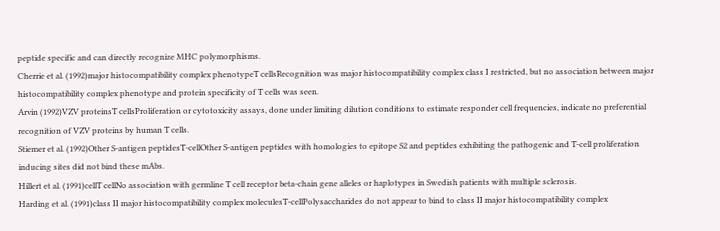peptide specific and can directly recognize MHC polymorphisms.
Cherrie et al. (1992)major histocompatibility complex phenotypeT cellsRecognition was major histocompatibility complex class I restricted, but no association between major histocompatibility complex phenotype and protein specificity of T cells was seen.
Arvin (1992)VZV proteinsT cellsProliferation or cytotoxicity assays, done under limiting dilution conditions to estimate responder cell frequencies, indicate no preferential recognition of VZV proteins by human T cells.
Stiemer et al. (1992)Other S-antigen peptidesT-cellOther S-antigen peptides with homologies to epitope S2 and peptides exhibiting the pathogenic and T-cell proliferation inducing sites did not bind these mAbs.
Hillert et al. (1991)cellT cellNo association with germline T cell receptor beta-chain gene alleles or haplotypes in Swedish patients with multiple sclerosis.
Harding et al. (1991)class II major histocompatibility complex moleculesT-cellPolysaccharides do not appear to bind to class II major histocompatibility complex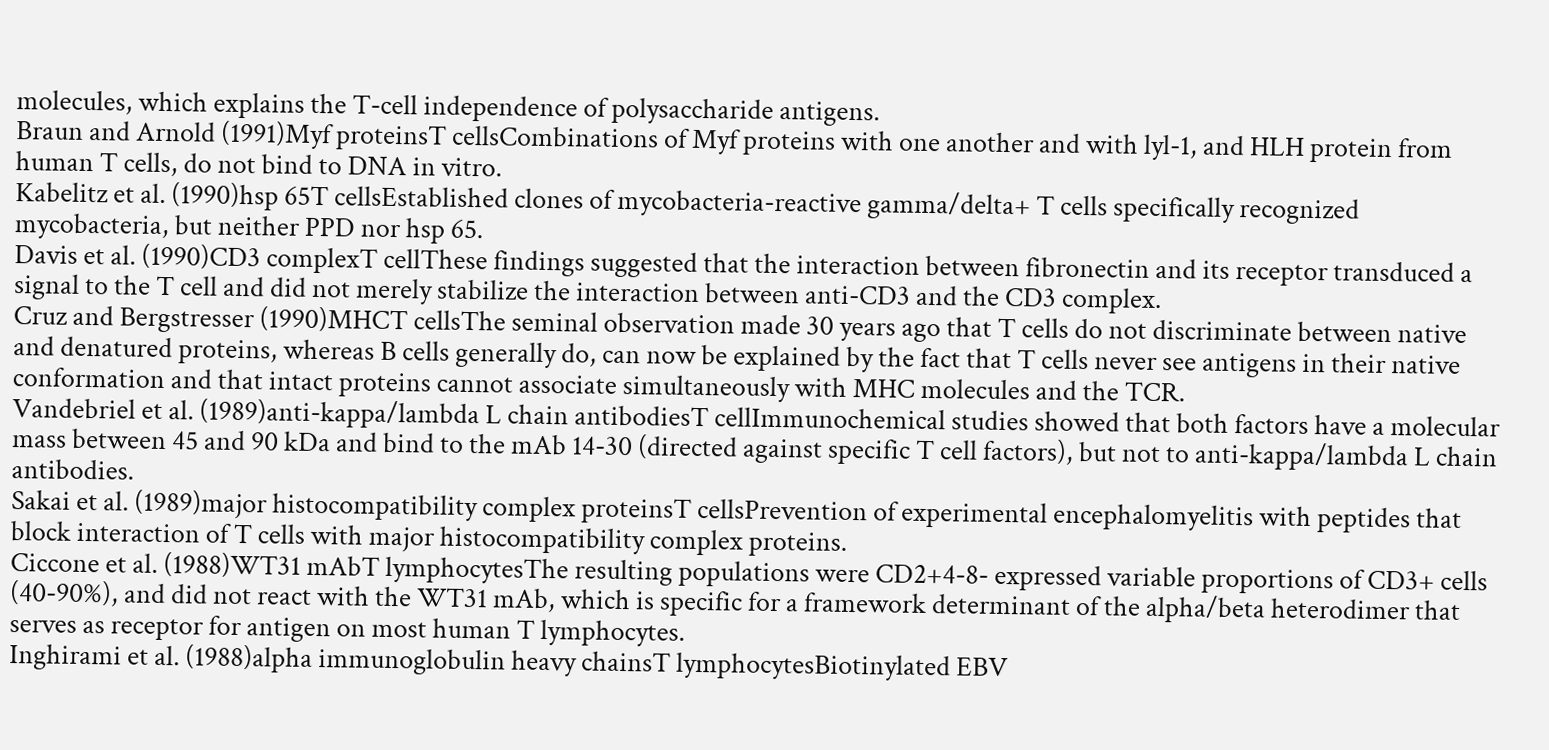molecules, which explains the T-cell independence of polysaccharide antigens.
Braun and Arnold (1991)Myf proteinsT cellsCombinations of Myf proteins with one another and with lyl-1, and HLH protein from human T cells, do not bind to DNA in vitro.
Kabelitz et al. (1990)hsp 65T cellsEstablished clones of mycobacteria-reactive gamma/delta+ T cells specifically recognized mycobacteria, but neither PPD nor hsp 65.
Davis et al. (1990)CD3 complexT cellThese findings suggested that the interaction between fibronectin and its receptor transduced a signal to the T cell and did not merely stabilize the interaction between anti-CD3 and the CD3 complex.
Cruz and Bergstresser (1990)MHCT cellsThe seminal observation made 30 years ago that T cells do not discriminate between native and denatured proteins, whereas B cells generally do, can now be explained by the fact that T cells never see antigens in their native conformation and that intact proteins cannot associate simultaneously with MHC molecules and the TCR.
Vandebriel et al. (1989)anti-kappa/lambda L chain antibodiesT cellImmunochemical studies showed that both factors have a molecular mass between 45 and 90 kDa and bind to the mAb 14-30 (directed against specific T cell factors), but not to anti-kappa/lambda L chain antibodies.
Sakai et al. (1989)major histocompatibility complex proteinsT cellsPrevention of experimental encephalomyelitis with peptides that block interaction of T cells with major histocompatibility complex proteins.
Ciccone et al. (1988)WT31 mAbT lymphocytesThe resulting populations were CD2+4-8- expressed variable proportions of CD3+ cells (40-90%), and did not react with the WT31 mAb, which is specific for a framework determinant of the alpha/beta heterodimer that serves as receptor for antigen on most human T lymphocytes.
Inghirami et al. (1988)alpha immunoglobulin heavy chainsT lymphocytesBiotinylated EBV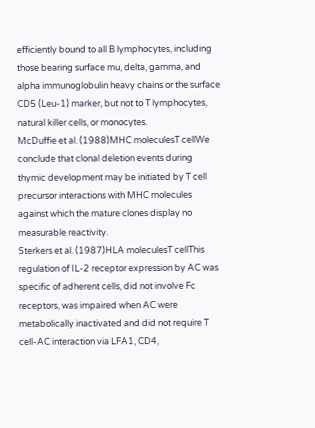efficiently bound to all B lymphocytes, including those bearing surface mu, delta, gamma, and alpha immunoglobulin heavy chains or the surface CD5 (Leu-1) marker, but not to T lymphocytes, natural killer cells, or monocytes.
McDuffie et al. (1988)MHC moleculesT cellWe conclude that clonal deletion events during thymic development may be initiated by T cell precursor interactions with MHC molecules against which the mature clones display no measurable reactivity.
Sterkers et al. (1987)HLA moleculesT cellThis regulation of IL-2 receptor expression by AC was specific of adherent cells, did not involve Fc receptors, was impaired when AC were metabolically inactivated and did not require T cell-AC interaction via LFA1, CD4,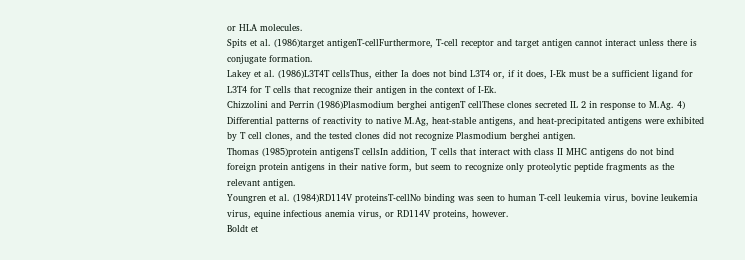or HLA molecules.
Spits et al. (1986)target antigenT-cellFurthermore, T-cell receptor and target antigen cannot interact unless there is conjugate formation.
Lakey et al. (1986)L3T4T cellsThus, either Ia does not bind L3T4 or, if it does, I-Ek must be a sufficient ligand for L3T4 for T cells that recognize their antigen in the context of I-Ek.
Chizzolini and Perrin (1986)Plasmodium berghei antigenT cellThese clones secreted IL 2 in response to M.Ag. 4) Differential patterns of reactivity to native M.Ag, heat-stable antigens, and heat-precipitated antigens were exhibited by T cell clones, and the tested clones did not recognize Plasmodium berghei antigen.
Thomas (1985)protein antigensT cellsIn addition, T cells that interact with class II MHC antigens do not bind foreign protein antigens in their native form, but seem to recognize only proteolytic peptide fragments as the relevant antigen.
Youngren et al. (1984)RD114V proteinsT-cellNo binding was seen to human T-cell leukemia virus, bovine leukemia virus, equine infectious anemia virus, or RD114V proteins, however.
Boldt et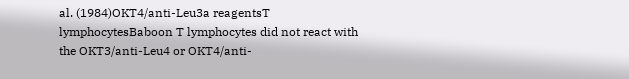al. (1984)OKT4/anti-Leu3a reagentsT lymphocytesBaboon T lymphocytes did not react with the OKT3/anti-Leu4 or OKT4/anti-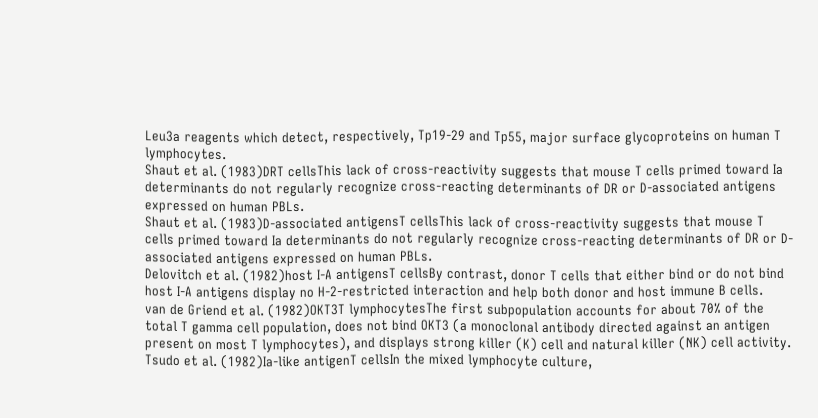Leu3a reagents which detect, respectively, Tp19-29 and Tp55, major surface glycoproteins on human T lymphocytes.
Shaut et al. (1983)DRT cellsThis lack of cross-reactivity suggests that mouse T cells primed toward Ia determinants do not regularly recognize cross-reacting determinants of DR or D-associated antigens expressed on human PBLs.
Shaut et al. (1983)D-associated antigensT cellsThis lack of cross-reactivity suggests that mouse T cells primed toward Ia determinants do not regularly recognize cross-reacting determinants of DR or D-associated antigens expressed on human PBLs.
Delovitch et al. (1982)host I-A antigensT cellsBy contrast, donor T cells that either bind or do not bind host I-A antigens display no H-2-restricted interaction and help both donor and host immune B cells.
van de Griend et al. (1982)OKT3T lymphocytesThe first subpopulation accounts for about 70% of the total T gamma cell population, does not bind OKT3 (a monoclonal antibody directed against an antigen present on most T lymphocytes), and displays strong killer (K) cell and natural killer (NK) cell activity.
Tsudo et al. (1982)Ia-like antigenT cellsIn the mixed lymphocyte culture,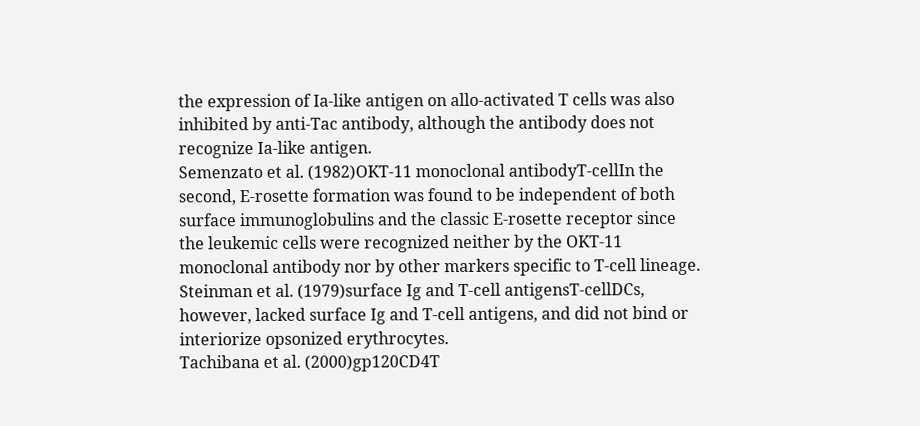the expression of Ia-like antigen on allo-activated T cells was also inhibited by anti-Tac antibody, although the antibody does not recognize Ia-like antigen.
Semenzato et al. (1982)OKT-11 monoclonal antibodyT-cellIn the second, E-rosette formation was found to be independent of both surface immunoglobulins and the classic E-rosette receptor since the leukemic cells were recognized neither by the OKT-11 monoclonal antibody nor by other markers specific to T-cell lineage.
Steinman et al. (1979)surface Ig and T-cell antigensT-cellDCs, however, lacked surface Ig and T-cell antigens, and did not bind or interiorize opsonized erythrocytes.
Tachibana et al. (2000)gp120CD4T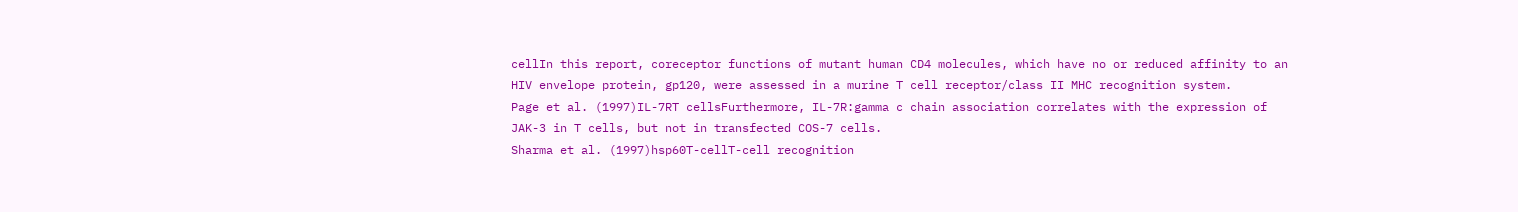cellIn this report, coreceptor functions of mutant human CD4 molecules, which have no or reduced affinity to an HIV envelope protein, gp120, were assessed in a murine T cell receptor/class II MHC recognition system.
Page et al. (1997)IL-7RT cellsFurthermore, IL-7R:gamma c chain association correlates with the expression of JAK-3 in T cells, but not in transfected COS-7 cells.
Sharma et al. (1997)hsp60T-cellT-cell recognition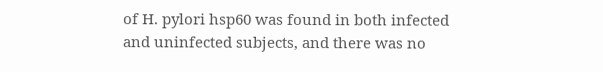of H. pylori hsp60 was found in both infected and uninfected subjects, and there was no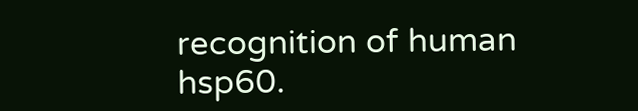recognition of human hsp60.